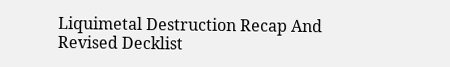Liquimetal Destruction Recap And Revised Decklist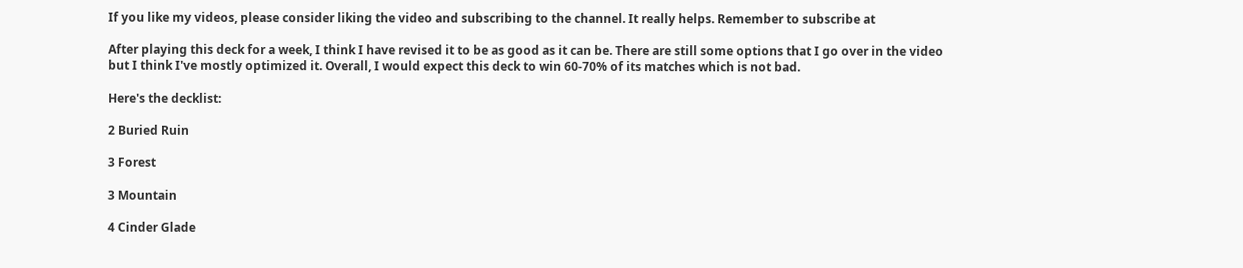If you like my videos, please consider liking the video and subscribing to the channel. It really helps. Remember to subscribe at

After playing this deck for a week, I think I have revised it to be as good as it can be. There are still some options that I go over in the video but I think I've mostly optimized it. Overall, I would expect this deck to win 60-70% of its matches which is not bad.

Here's the decklist:

2 Buried Ruin

3 Forest

3 Mountain

4 Cinder Glade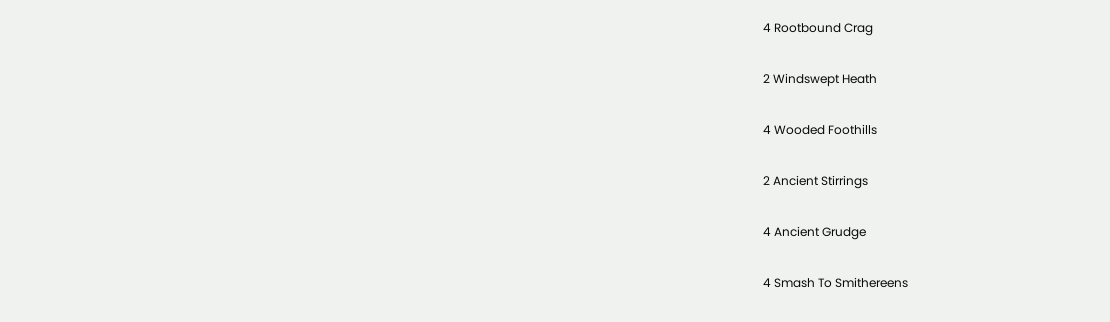4 Rootbound Crag

2 Windswept Heath

4 Wooded Foothills

2 Ancient Stirrings

4 Ancient Grudge

4 Smash To Smithereens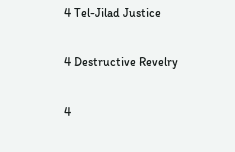4 Tel-Jilad Justice

4 Destructive Revelry

4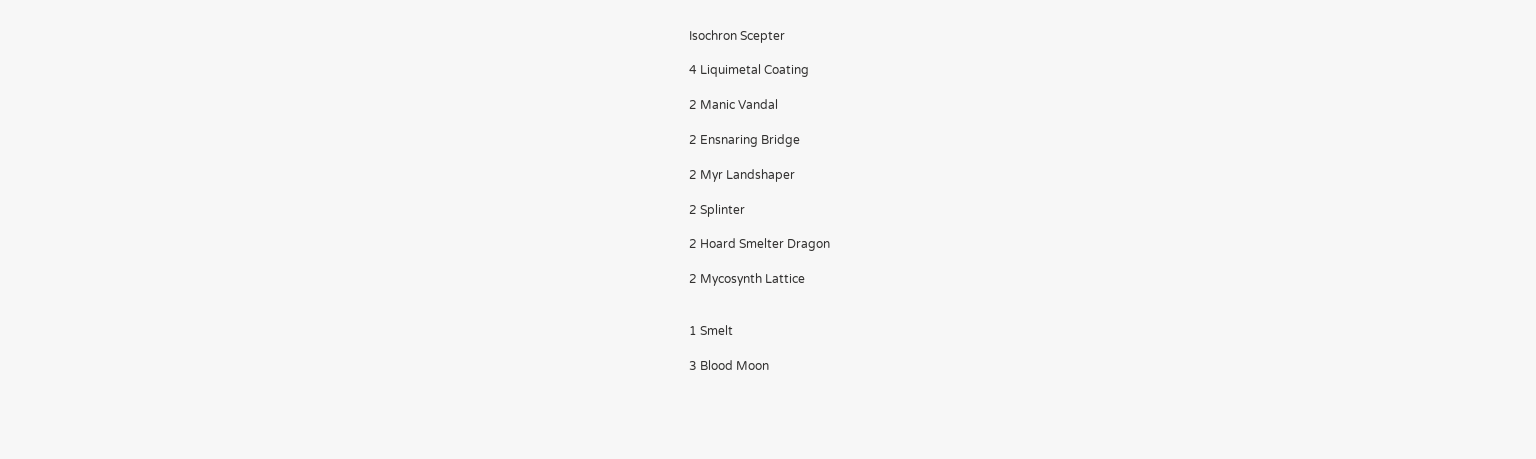Isochron Scepter

4 Liquimetal Coating

2 Manic Vandal

2 Ensnaring Bridge

2 Myr Landshaper

2 Splinter

2 Hoard Smelter Dragon

2 Mycosynth Lattice


1 Smelt

3 Blood Moon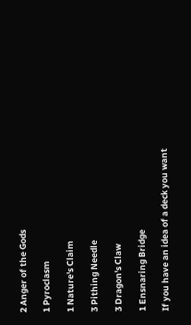2 Anger of the Gods

1 Pyroclasm

1 Nature's Claim

3 Pithing Needle

3 Dragon's Claw

1 Ensnaring Bridge

If you have an idea of a deck you want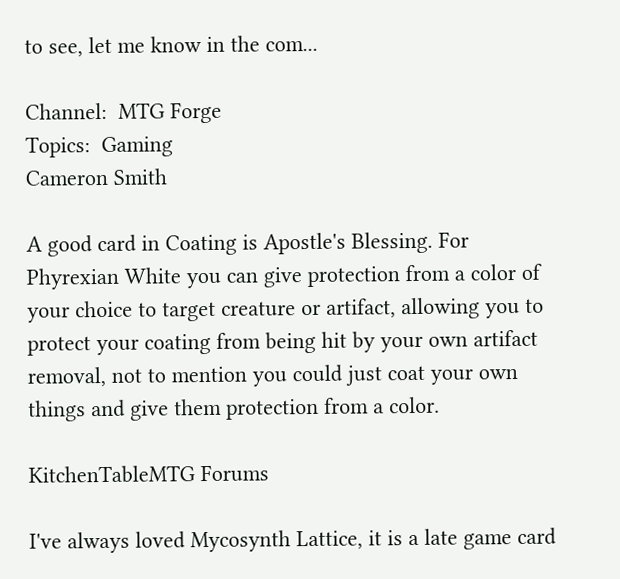to see, let me know in the com...

Channel:  MTG Forge
Topics:  Gaming
Cameron Smith

A good card in Coating is Apostle's Blessing. For Phyrexian White you can give protection from a color of your choice to target creature or artifact, allowing you to protect your coating from being hit by your own artifact removal, not to mention you could just coat your own things and give them protection from a color.

KitchenTableMTG Forums

I've always loved Mycosynth Lattice, it is a late game card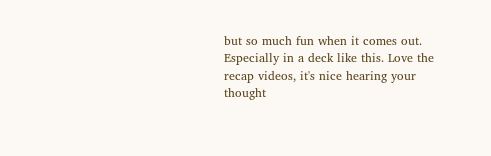but so much fun when it comes out. Especially in a deck like this. Love the recap videos, it's nice hearing your thought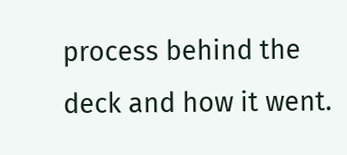process behind the deck and how it went.